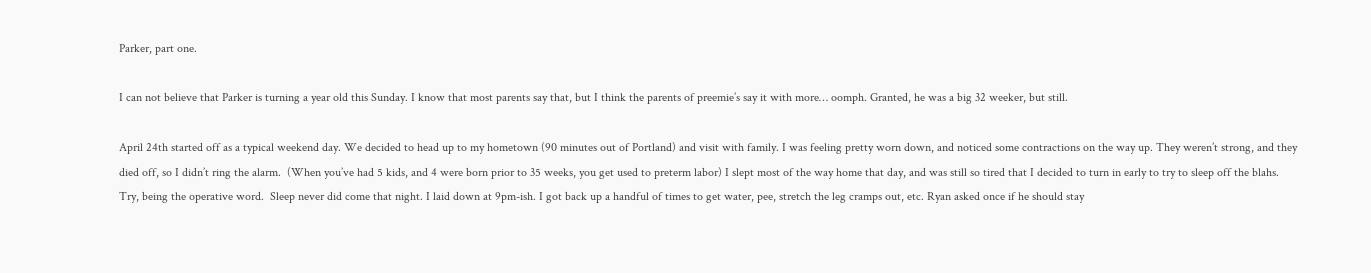Parker, part one.

I can not believe that Parker is turning a year old this Sunday. I know that most parents say that, but I think the parents of preemie’s say it with more… oomph. Granted, he was a big 32 weeker, but still.

April 24th started off as a typical weekend day. We decided to head up to my hometown (90 minutes out of Portland) and visit with family. I was feeling pretty worn down, and noticed some contractions on the way up. They weren’t strong, and they died off, so I didn’t ring the alarm.  (When you’ve had 5 kids, and 4 were born prior to 35 weeks, you get used to preterm labor) I slept most of the way home that day, and was still so tired that I decided to turn in early to try to sleep off the blahs.  Try, being the operative word.  Sleep never did come that night. I laid down at 9pm-ish. I got back up a handful of times to get water, pee, stretch the leg cramps out, etc. Ryan asked once if he should stay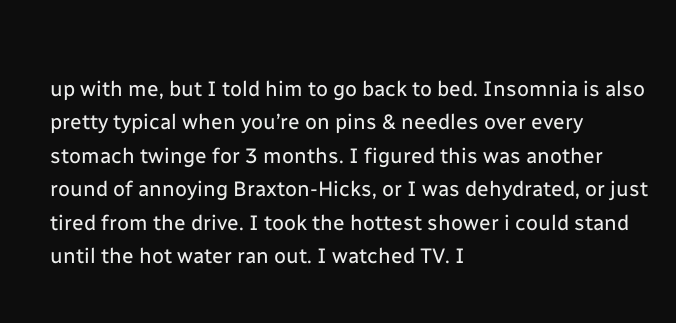up with me, but I told him to go back to bed. Insomnia is also pretty typical when you’re on pins & needles over every stomach twinge for 3 months. I figured this was another round of annoying Braxton-Hicks, or I was dehydrated, or just tired from the drive. I took the hottest shower i could stand until the hot water ran out. I watched TV. I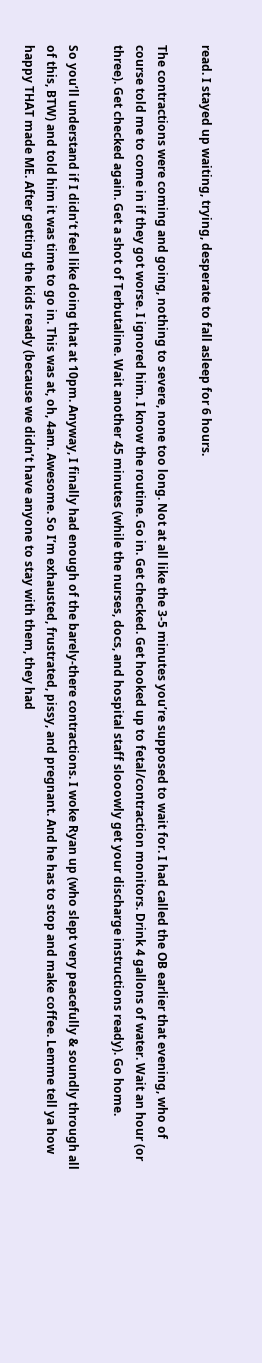read. I stayed up waiting, trying, desperate to fall asleep for 6 hours.

The contractions were coming and going, nothing to severe, none too long. Not at all like the 3-5 minutes you’re supposed to wait for. I had called the OB earlier that evening, who of course told me to come in if they got worse. I ignored him. I know the routine. Go in. Get checked. Get hooked up to fetal/contraction monitors. Drink 4 gallons of water. Wait an hour (or three). Get checked again. Get a shot of Terbutaline. Wait another 45 minutes (while the nurses, docs, and hospital staff slooowly get your discharge instructions ready). Go home.

So you’ll understand if I didn’t feel like doing that at 10pm. Anyway, I finally had enough of the barely-there contractions. I woke Ryan up (who slept very peacefully & soundly through all of this, BTW) and told him it was time to go in. This was at, oh, 4am. Awesome. So I’m exhausted, frustrated, pissy, and pregnant. And he has to stop and make coffee. Lemme tell ya how happy THAT made ME. After getting the kids ready (because we didn’t have anyone to stay with them, they had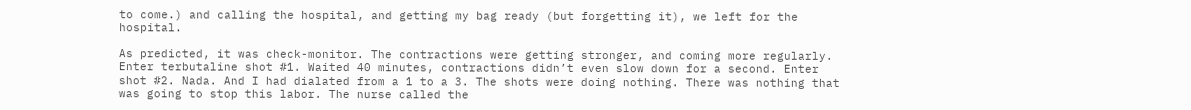to come.) and calling the hospital, and getting my bag ready (but forgetting it), we left for the hospital.

As predicted, it was check-monitor. The contractions were getting stronger, and coming more regularly. Enter terbutaline shot #1. Waited 40 minutes, contractions didn’t even slow down for a second. Enter shot #2. Nada. And I had dialated from a 1 to a 3. The shots were doing nothing. There was nothing that was going to stop this labor. The nurse called the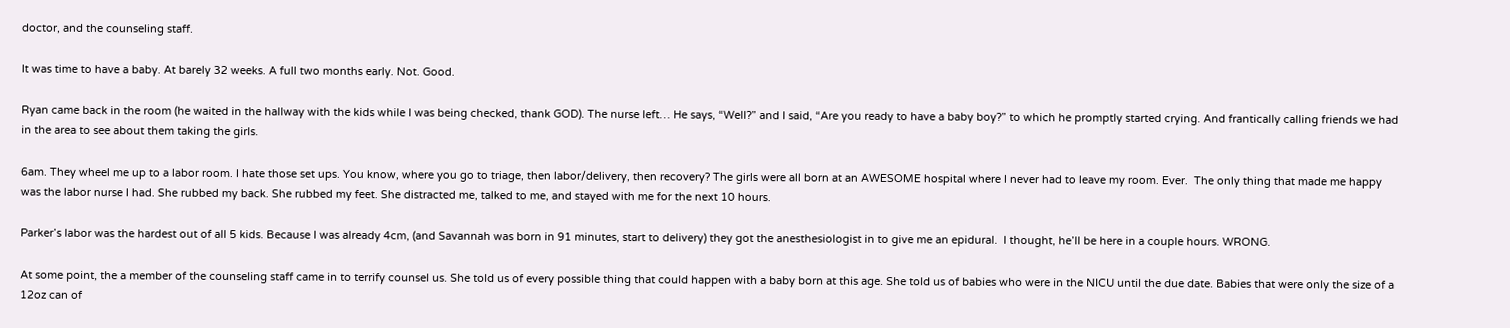doctor, and the counseling staff.

It was time to have a baby. At barely 32 weeks. A full two months early. Not. Good.

Ryan came back in the room (he waited in the hallway with the kids while I was being checked, thank GOD). The nurse left… He says, “Well?” and I said, “Are you ready to have a baby boy?” to which he promptly started crying. And frantically calling friends we had in the area to see about them taking the girls.

6am. They wheel me up to a labor room. I hate those set ups. You know, where you go to triage, then labor/delivery, then recovery? The girls were all born at an AWESOME hospital where I never had to leave my room. Ever.  The only thing that made me happy was the labor nurse I had. She rubbed my back. She rubbed my feet. She distracted me, talked to me, and stayed with me for the next 10 hours.

Parker’s labor was the hardest out of all 5 kids. Because I was already 4cm, (and Savannah was born in 91 minutes, start to delivery) they got the anesthesiologist in to give me an epidural.  I thought, he’ll be here in a couple hours. WRONG.

At some point, the a member of the counseling staff came in to terrify counsel us. She told us of every possible thing that could happen with a baby born at this age. She told us of babies who were in the NICU until the due date. Babies that were only the size of a 12oz can of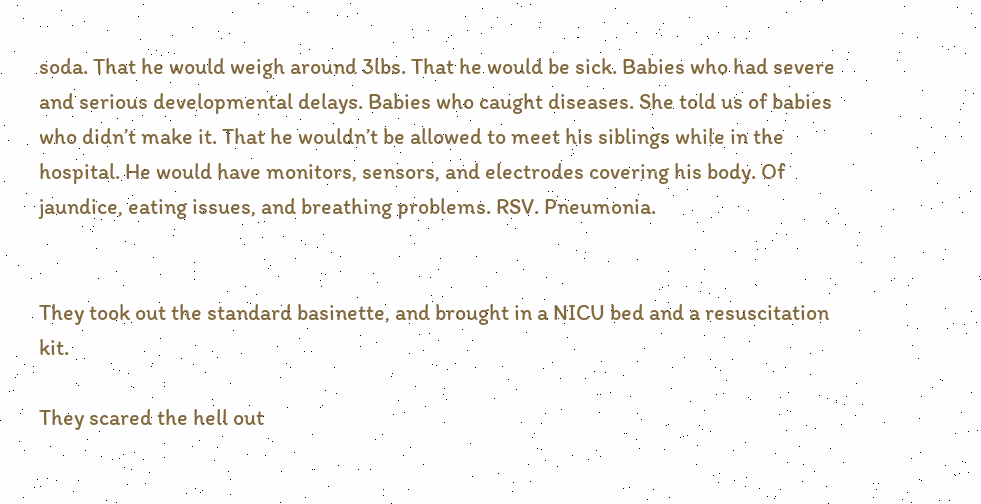soda. That he would weigh around 3lbs. That he would be sick. Babies who had severe and serious developmental delays. Babies who caught diseases. She told us of babies who didn’t make it. That he wouldn’t be allowed to meet his siblings while in the hospital. He would have monitors, sensors, and electrodes covering his body. Of jaundice, eating issues, and breathing problems. RSV. Pneumonia.


They took out the standard basinette, and brought in a NICU bed and a resuscitation kit.

They scared the hell out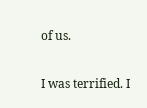of us.

I was terrified. I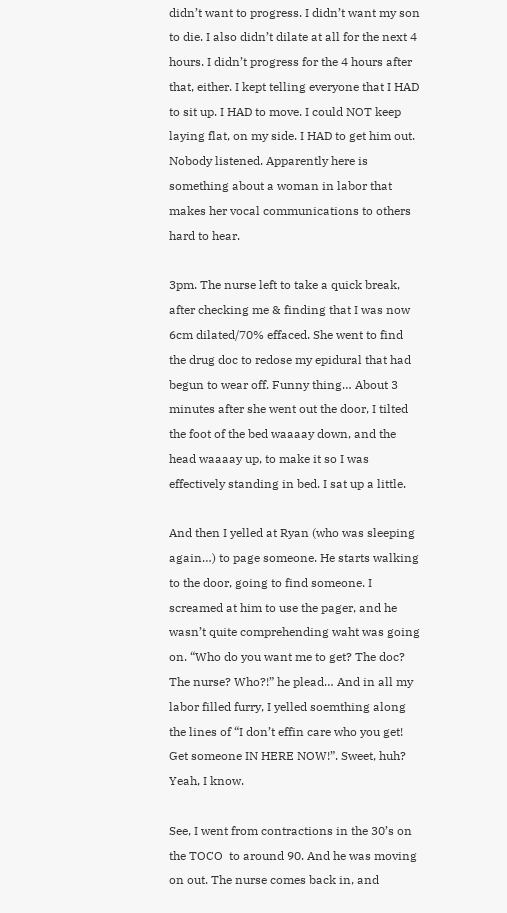didn’t want to progress. I didn’t want my son to die. I also didn’t dilate at all for the next 4 hours. I didn’t progress for the 4 hours after that, either. I kept telling everyone that I HAD to sit up. I HAD to move. I could NOT keep laying flat, on my side. I HAD to get him out. Nobody listened. Apparently here is something about a woman in labor that makes her vocal communications to others hard to hear.

3pm. The nurse left to take a quick break, after checking me & finding that I was now 6cm dilated/70% effaced. She went to find the drug doc to redose my epidural that had begun to wear off. Funny thing… About 3 minutes after she went out the door, I tilted the foot of the bed waaaay down, and the head waaaay up, to make it so I was effectively standing in bed. I sat up a little.

And then I yelled at Ryan (who was sleeping again…) to page someone. He starts walking to the door, going to find someone. I screamed at him to use the pager, and he wasn’t quite comprehending waht was going on. “Who do you want me to get? The doc? The nurse? Who?!” he plead… And in all my labor filled furry, I yelled soemthing along the lines of “I don’t effin care who you get! Get someone IN HERE NOW!”. Sweet, huh? Yeah, I know.

See, I went from contractions in the 30’s on the TOCO  to around 90. And he was moving on out. The nurse comes back in, and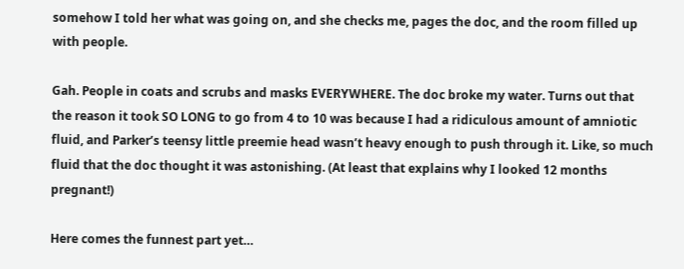somehow I told her what was going on, and she checks me, pages the doc, and the room filled up with people.

Gah. People in coats and scrubs and masks EVERYWHERE. The doc broke my water. Turns out that the reason it took SO LONG to go from 4 to 10 was because I had a ridiculous amount of amniotic fluid, and Parker’s teensy little preemie head wasn’t heavy enough to push through it. Like, so much fluid that the doc thought it was astonishing. (At least that explains why I looked 12 months pregnant!)

Here comes the funnest part yet…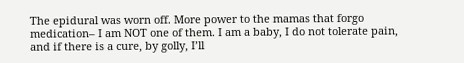The epidural was worn off. More power to the mamas that forgo medication– I am NOT one of them. I am a baby, I do not tolerate pain, and if there is a cure, by golly, I’ll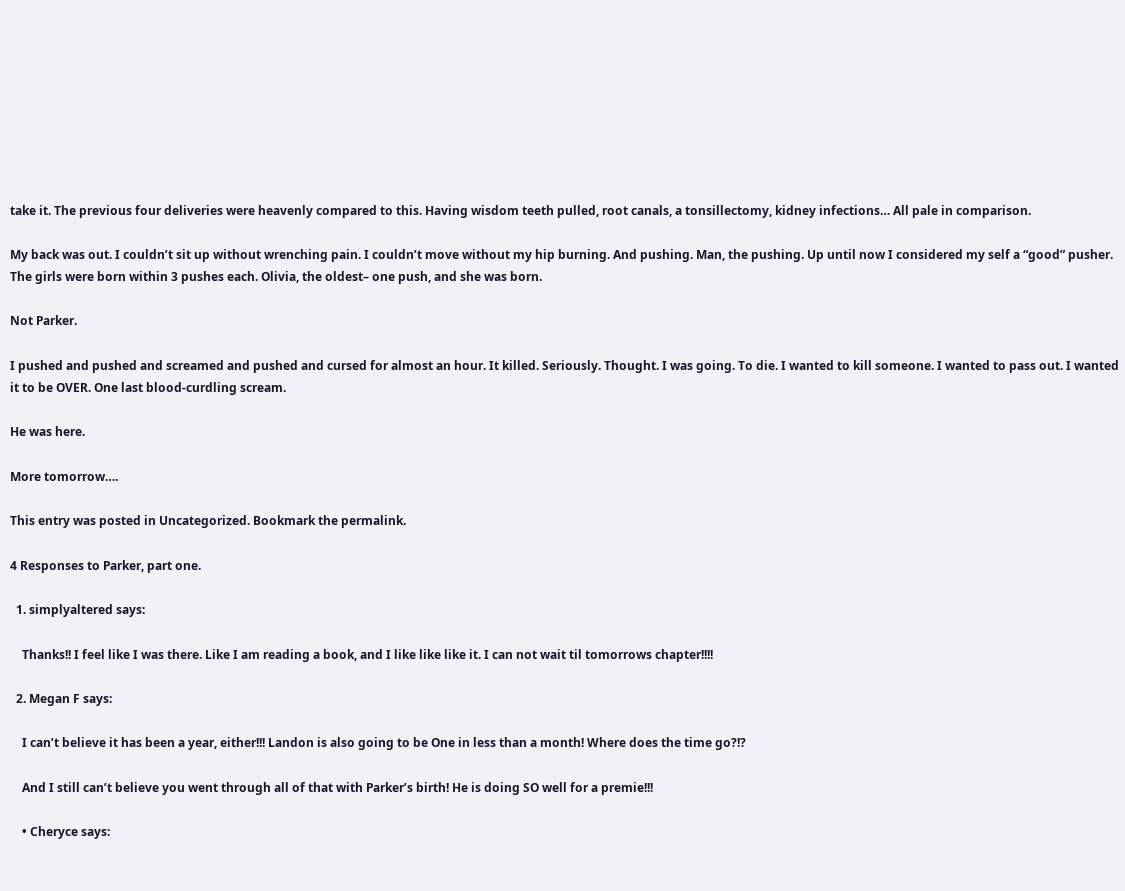take it. The previous four deliveries were heavenly compared to this. Having wisdom teeth pulled, root canals, a tonsillectomy, kidney infections… All pale in comparison.

My back was out. I couldn’t sit up without wrenching pain. I couldn’t move without my hip burning. And pushing. Man, the pushing. Up until now I considered my self a “good” pusher. The girls were born within 3 pushes each. Olivia, the oldest– one push, and she was born.

Not Parker.

I pushed and pushed and screamed and pushed and cursed for almost an hour. It killed. Seriously. Thought. I was going. To die. I wanted to kill someone. I wanted to pass out. I wanted it to be OVER. One last blood-curdling scream.

He was here.

More tomorrow….

This entry was posted in Uncategorized. Bookmark the permalink.

4 Responses to Parker, part one.

  1. simplyaltered says:

    Thanks!! I feel like I was there. Like I am reading a book, and I like like like it. I can not wait til tomorrows chapter!!!!

  2. Megan F says:

    I can’t believe it has been a year, either!!! Landon is also going to be One in less than a month! Where does the time go?!?

    And I still can’t believe you went through all of that with Parker’s birth! He is doing SO well for a premie!!!

    • Cheryce says: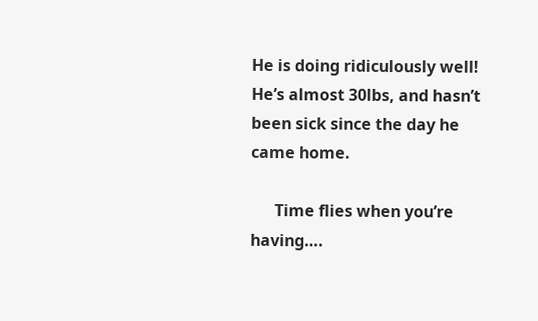He is doing ridiculously well! He’s almost 30lbs, and hasn’t been sick since the day he came home.

      Time flies when you’re having….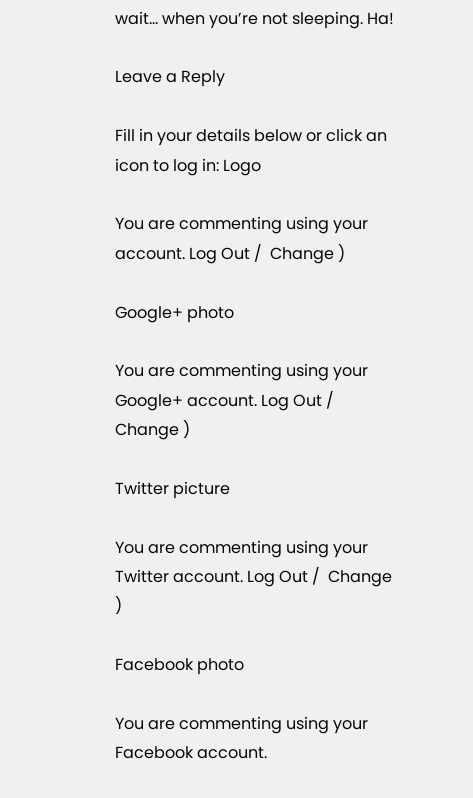wait… when you’re not sleeping. Ha!

Leave a Reply

Fill in your details below or click an icon to log in: Logo

You are commenting using your account. Log Out /  Change )

Google+ photo

You are commenting using your Google+ account. Log Out /  Change )

Twitter picture

You are commenting using your Twitter account. Log Out /  Change )

Facebook photo

You are commenting using your Facebook account.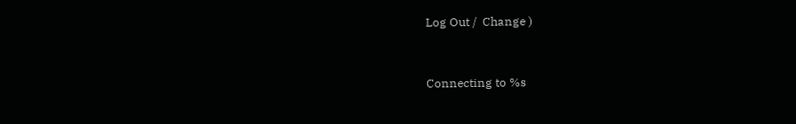Log Out /  Change )


Connecting to %s